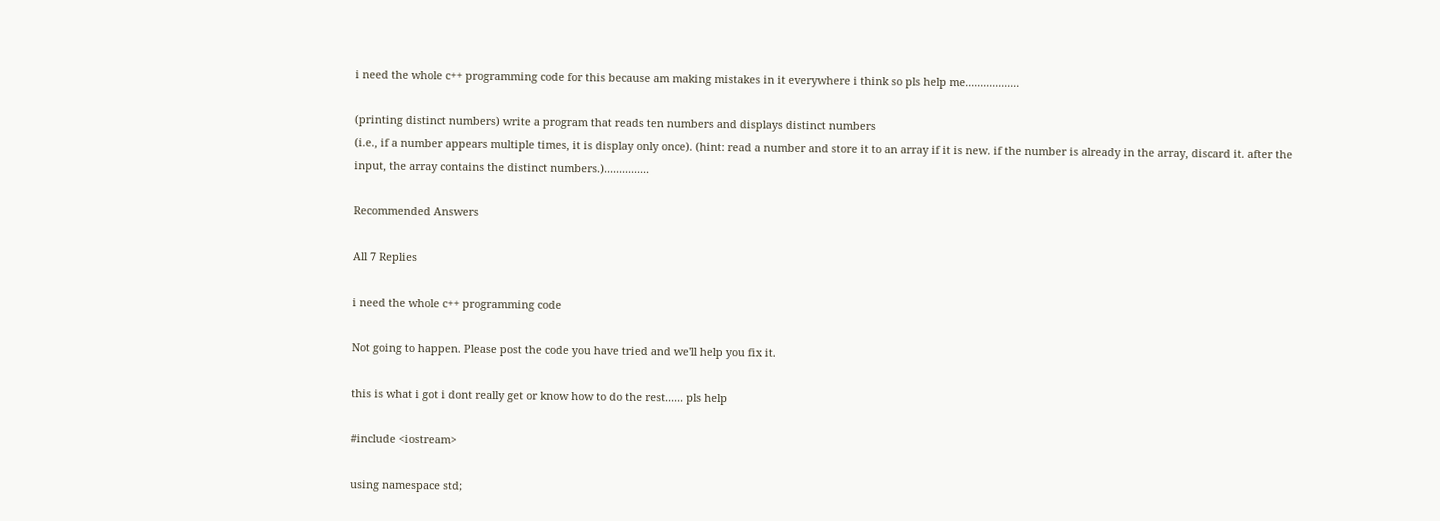i need the whole c++ programming code for this because am making mistakes in it everywhere i think so pls help me..................

(printing distinct numbers) write a program that reads ten numbers and displays distinct numbers
(i.e., if a number appears multiple times, it is display only once). (hint: read a number and store it to an array if it is new. if the number is already in the array, discard it. after the input, the array contains the distinct numbers.)...............

Recommended Answers

All 7 Replies

i need the whole c++ programming code

Not going to happen. Please post the code you have tried and we'll help you fix it.

this is what i got i dont really get or know how to do the rest...... pls help

#include <iostream>

using namespace std;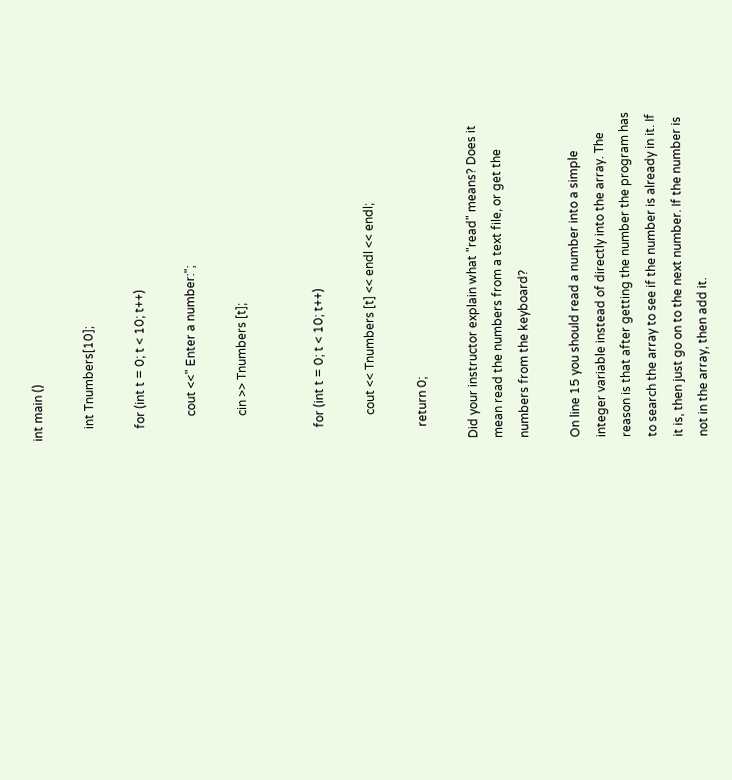int main ()

    int Tnumbers[10];

    for (int t = 0; t < 10; t++)

        cout <<" Enter a number:";

        cin >> Tnumbers [t];


    for (int t = 0; t < 10; t++)

        cout << Tnumbers [t] << endl << endl;

    return 0;

Did your instructor explain what "read" means? Does it mean read the numbers from a text file, or get the numbers from the keyboard?

On line 15 you should read a number into a simple integer variable instead of directly into the array. The reason is that after getting the number the program has to search the array to see if the number is already in it. If it is, then just go on to the next number. If the number is not in the array, then add it.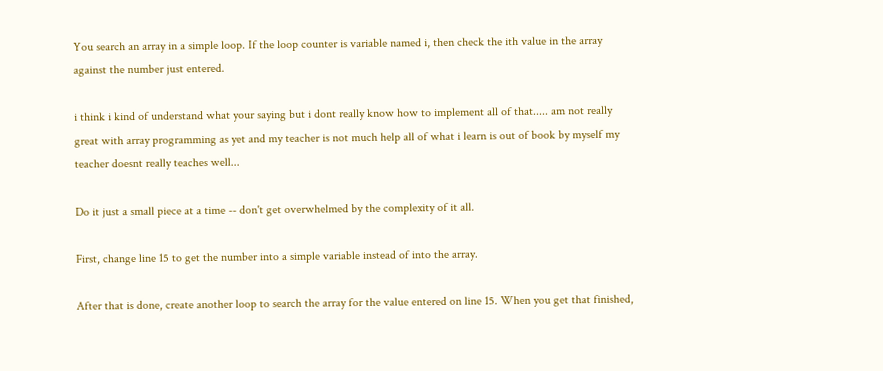You search an array in a simple loop. If the loop counter is variable named i, then check the ith value in the array against the number just entered.

i think i kind of understand what your saying but i dont really know how to implement all of that..... am not really great with array programming as yet and my teacher is not much help all of what i learn is out of book by myself my teacher doesnt really teaches well...

Do it just a small piece at a time -- don't get overwhelmed by the complexity of it all.

First, change line 15 to get the number into a simple variable instead of into the array.

After that is done, create another loop to search the array for the value entered on line 15. When you get that finished,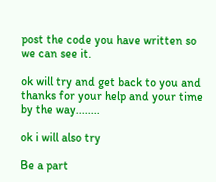post the code you have written so we can see it.

ok will try and get back to you and thanks for your help and your time by the way........

ok i will also try

Be a part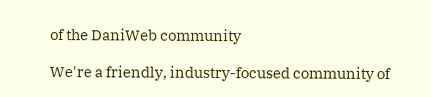of the DaniWeb community

We're a friendly, industry-focused community of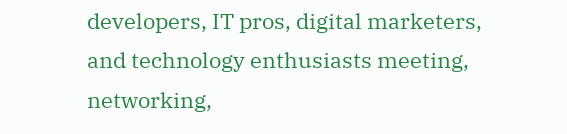developers, IT pros, digital marketers, and technology enthusiasts meeting, networking,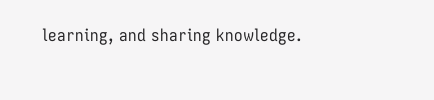learning, and sharing knowledge.